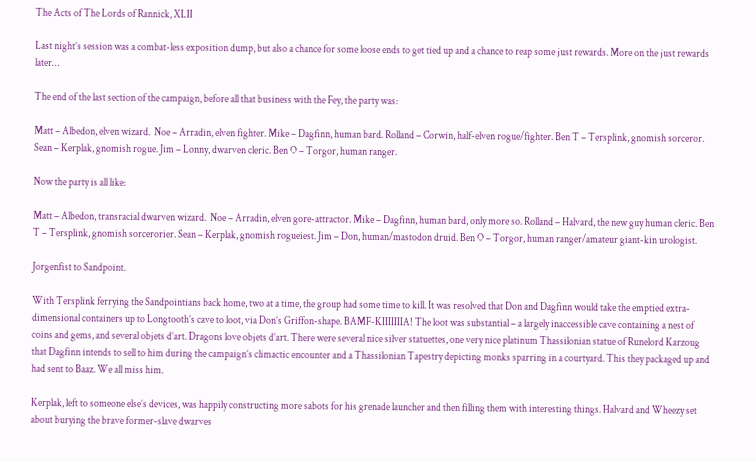The Acts of The Lords of Rannick, XLII

Last night’s session was a combat-less exposition dump, but also a chance for some loose ends to get tied up and a chance to reap some just rewards. More on the just rewards later…

The end of the last section of the campaign, before all that business with the Fey, the party was:

Matt – Albedon, elven wizard.  Noe – Arradin, elven fighter. Mike – Dagfinn, human bard. Rolland – Corwin, half-elven rogue/fighter. Ben T – Tersplink, gnomish sorceror. Sean – Kerplak, gnomish rogue. Jim – Lonny, dwarven cleric. Ben O – Torgor, human ranger.

Now the party is all like:

Matt – Albedon, transracial dwarven wizard.  Noe – Arradin, elven gore-attractor. Mike – Dagfinn, human bard, only more so. Rolland – Halvard, the new guy human cleric. Ben T – Tersplink, gnomish sorcerorier. Sean – Kerplak, gnomish rogueiest. Jim – Don, human/mastodon druid. Ben O – Torgor, human ranger/amateur giant-kin urologist.

Jorgenfist to Sandpoint.

With Tersplink ferrying the Sandpointians back home, two at a time, the group had some time to kill. It was resolved that Don and Dagfinn would take the emptied extra-dimensional containers up to Longtooth’s cave to loot, via Don’s Griffon-shape. BAMF-KIIIIIIIA! The loot was substantial – a largely inaccessible cave containing a nest of coins and gems, and several objets d’art. Dragons love objets d’art. There were several nice silver statuettes, one very nice platinum Thassilonian statue of Runelord Karzoug that Dagfinn intends to sell to him during the campaign’s climactic encounter and a Thassilonian Tapestry depicting monks sparring in a courtyard. This they packaged up and had sent to Baaz. We all miss him.

Kerplak, left to someone else’s devices, was happily constructing more sabots for his grenade launcher and then filling them with interesting things. Halvard and Wheezy set about burying the brave former-slave dwarves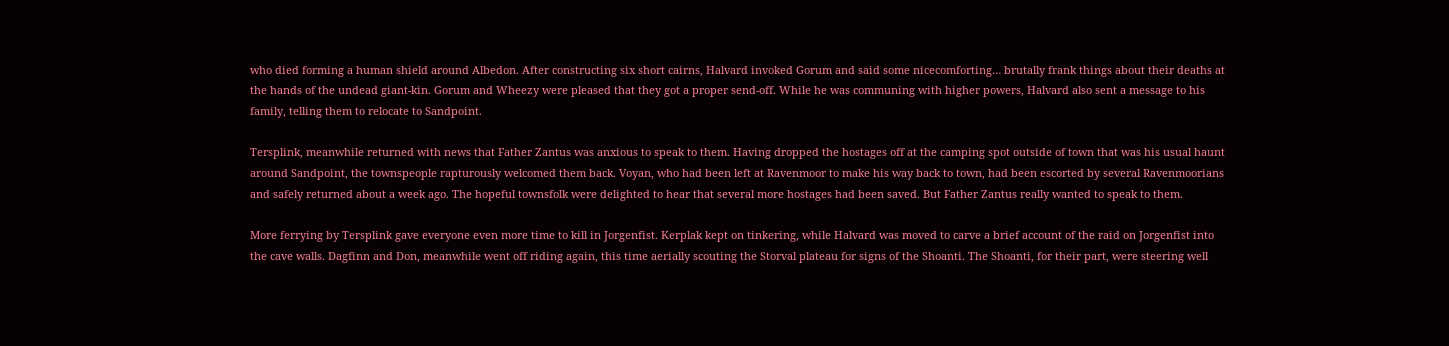who died forming a human shield around Albedon. After constructing six short cairns, Halvard invoked Gorum and said some nicecomforting… brutally frank things about their deaths at the hands of the undead giant-kin. Gorum and Wheezy were pleased that they got a proper send-off. While he was communing with higher powers, Halvard also sent a message to his family, telling them to relocate to Sandpoint.

Tersplink, meanwhile returned with news that Father Zantus was anxious to speak to them. Having dropped the hostages off at the camping spot outside of town that was his usual haunt around Sandpoint, the townspeople rapturously welcomed them back. Voyan, who had been left at Ravenmoor to make his way back to town, had been escorted by several Ravenmoorians and safely returned about a week ago. The hopeful townsfolk were delighted to hear that several more hostages had been saved. But Father Zantus really wanted to speak to them.

More ferrying by Tersplink gave everyone even more time to kill in Jorgenfist. Kerplak kept on tinkering, while Halvard was moved to carve a brief account of the raid on Jorgenfist into the cave walls. Dagfinn and Don, meanwhile went off riding again, this time aerially scouting the Storval plateau for signs of the Shoanti. The Shoanti, for their part, were steering well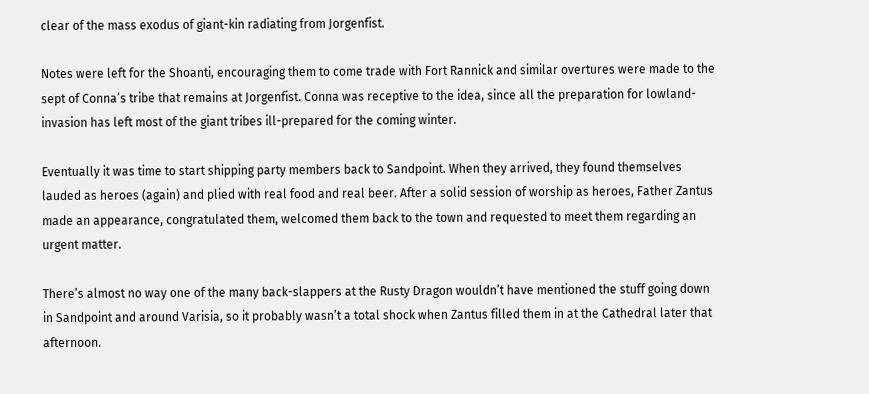clear of the mass exodus of giant-kin radiating from Jorgenfist.

Notes were left for the Shoanti, encouraging them to come trade with Fort Rannick and similar overtures were made to the sept of Conna’s tribe that remains at Jorgenfist. Conna was receptive to the idea, since all the preparation for lowland-invasion has left most of the giant tribes ill-prepared for the coming winter.

Eventually it was time to start shipping party members back to Sandpoint. When they arrived, they found themselves lauded as heroes (again) and plied with real food and real beer. After a solid session of worship as heroes, Father Zantus made an appearance, congratulated them, welcomed them back to the town and requested to meet them regarding an urgent matter.

There’s almost no way one of the many back-slappers at the Rusty Dragon wouldn’t have mentioned the stuff going down in Sandpoint and around Varisia, so it probably wasn’t a total shock when Zantus filled them in at the Cathedral later that afternoon.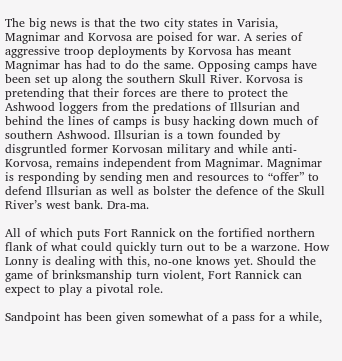The big news is that the two city states in Varisia, Magnimar and Korvosa are poised for war. A series of aggressive troop deployments by Korvosa has meant Magnimar has had to do the same. Opposing camps have been set up along the southern Skull River. Korvosa is pretending that their forces are there to protect the Ashwood loggers from the predations of Illsurian and behind the lines of camps is busy hacking down much of southern Ashwood. Illsurian is a town founded by disgruntled former Korvosan military and while anti-Korvosa, remains independent from Magnimar. Magnimar is responding by sending men and resources to “offer” to defend Illsurian as well as bolster the defence of the Skull River’s west bank. Dra-ma.

All of which puts Fort Rannick on the fortified northern flank of what could quickly turn out to be a warzone. How Lonny is dealing with this, no-one knows yet. Should the game of brinksmanship turn violent, Fort Rannick can expect to play a pivotal role.

Sandpoint has been given somewhat of a pass for a while,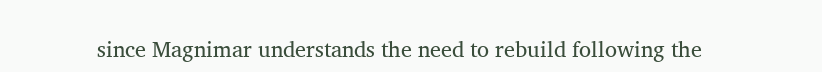since Magnimar understands the need to rebuild following the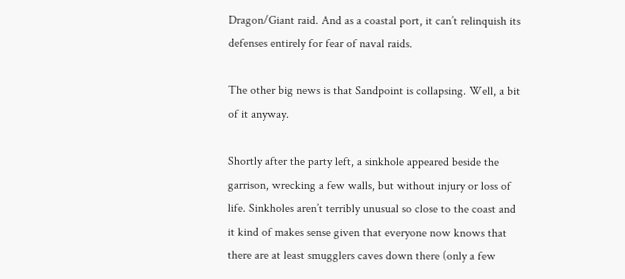Dragon/Giant raid. And as a coastal port, it can’t relinquish its defenses entirely for fear of naval raids.

The other big news is that Sandpoint is collapsing. Well, a bit of it anyway.

Shortly after the party left, a sinkhole appeared beside the garrison, wrecking a few walls, but without injury or loss of life. Sinkholes aren’t terribly unusual so close to the coast and it kind of makes sense given that everyone now knows that there are at least smugglers caves down there (only a few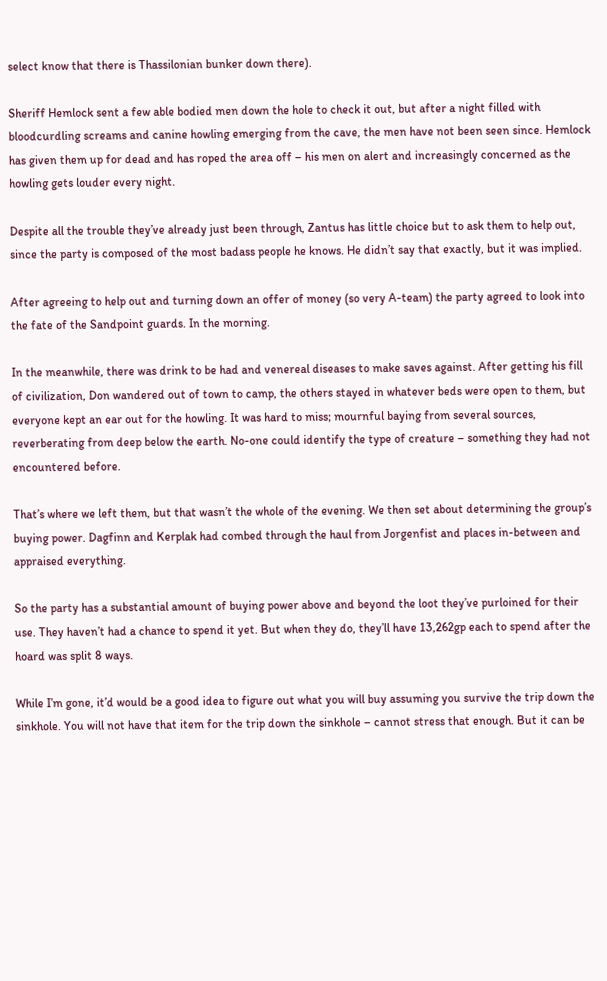select know that there is Thassilonian bunker down there).

Sheriff Hemlock sent a few able bodied men down the hole to check it out, but after a night filled with bloodcurdling screams and canine howling emerging from the cave, the men have not been seen since. Hemlock has given them up for dead and has roped the area off – his men on alert and increasingly concerned as the howling gets louder every night.

Despite all the trouble they’ve already just been through, Zantus has little choice but to ask them to help out, since the party is composed of the most badass people he knows. He didn’t say that exactly, but it was implied.

After agreeing to help out and turning down an offer of money (so very A-team) the party agreed to look into the fate of the Sandpoint guards. In the morning.

In the meanwhile, there was drink to be had and venereal diseases to make saves against. After getting his fill of civilization, Don wandered out of town to camp, the others stayed in whatever beds were open to them, but everyone kept an ear out for the howling. It was hard to miss; mournful baying from several sources, reverberating from deep below the earth. No-one could identify the type of creature – something they had not encountered before.

That’s where we left them, but that wasn’t the whole of the evening. We then set about determining the group’s buying power. Dagfinn and Kerplak had combed through the haul from Jorgenfist and places in-between and appraised everything.

So the party has a substantial amount of buying power above and beyond the loot they’ve purloined for their use. They haven’t had a chance to spend it yet. But when they do, they’ll have 13,262gp each to spend after the hoard was split 8 ways.

While I’m gone, it’d would be a good idea to figure out what you will buy assuming you survive the trip down the sinkhole. You will not have that item for the trip down the sinkhole – cannot stress that enough. But it can be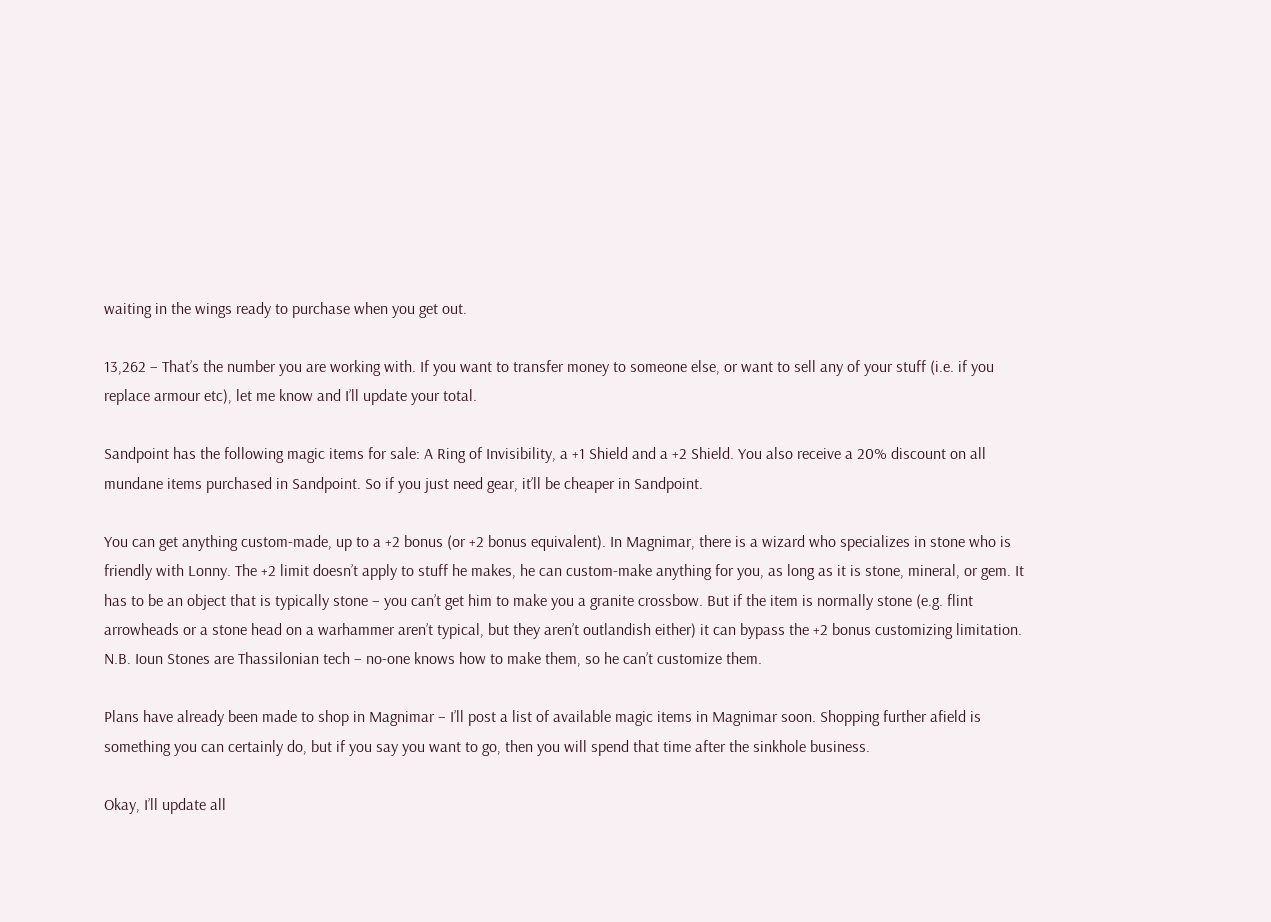waiting in the wings ready to purchase when you get out.

13,262 – That’s the number you are working with. If you want to transfer money to someone else, or want to sell any of your stuff (i.e. if you replace armour etc), let me know and I’ll update your total.

Sandpoint has the following magic items for sale: A Ring of Invisibility, a +1 Shield and a +2 Shield. You also receive a 20% discount on all mundane items purchased in Sandpoint. So if you just need gear, it’ll be cheaper in Sandpoint.

You can get anything custom-made, up to a +2 bonus (or +2 bonus equivalent). In Magnimar, there is a wizard who specializes in stone who is friendly with Lonny. The +2 limit doesn’t apply to stuff he makes, he can custom-make anything for you, as long as it is stone, mineral, or gem. It has to be an object that is typically stone – you can’t get him to make you a granite crossbow. But if the item is normally stone (e.g. flint arrowheads or a stone head on a warhammer aren’t typical, but they aren’t outlandish either) it can bypass the +2 bonus customizing limitation. N.B. Ioun Stones are Thassilonian tech – no-one knows how to make them, so he can’t customize them.

Plans have already been made to shop in Magnimar – I’ll post a list of available magic items in Magnimar soon. Shopping further afield is something you can certainly do, but if you say you want to go, then you will spend that time after the sinkhole business.

Okay, I’ll update all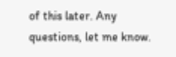of this later. Any questions, let me know.